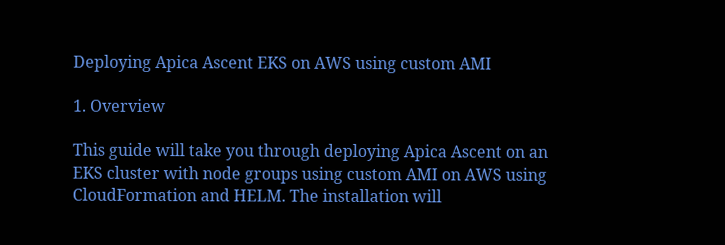Deploying Apica Ascent EKS on AWS using custom AMI

1. Overview

This guide will take you through deploying Apica Ascent on an EKS cluster with node groups using custom AMI on AWS using CloudFormation and HELM. The installation will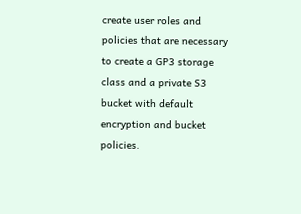create user roles and policies that are necessary to create a GP3 storage class and a private S3 bucket with default encryption and bucket policies.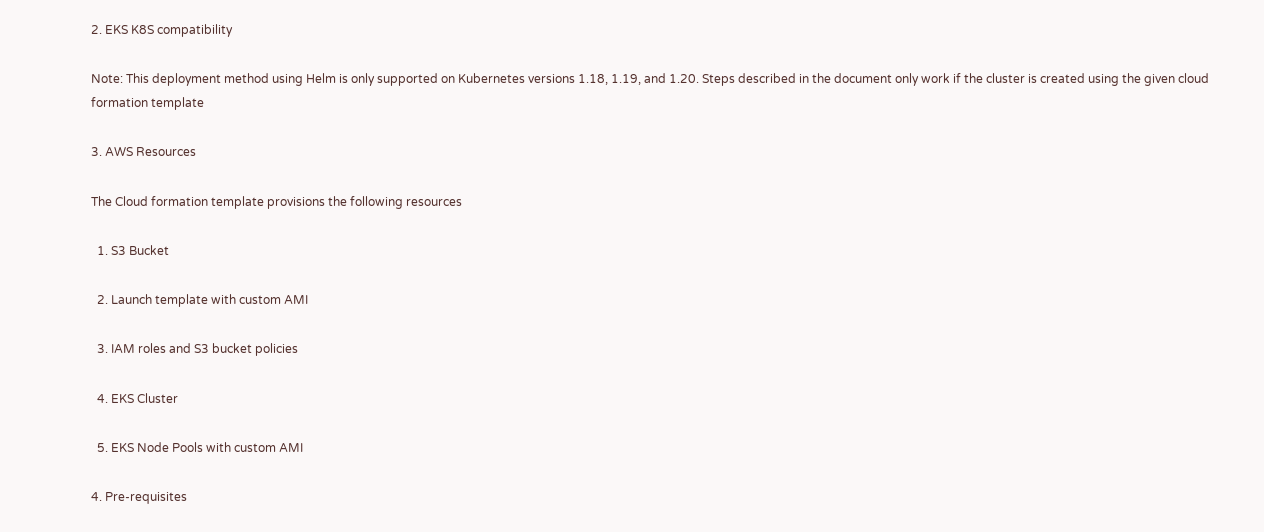2. EKS K8S compatibility

Note: This deployment method using Helm is only supported on Kubernetes versions 1.18, 1.19, and 1.20. Steps described in the document only work if the cluster is created using the given cloud formation template

3. AWS Resources

The Cloud formation template provisions the following resources

  1. S3 Bucket

  2. Launch template with custom AMI

  3. IAM roles and S3 bucket policies

  4. EKS Cluster

  5. EKS Node Pools with custom AMI

4. Pre-requisites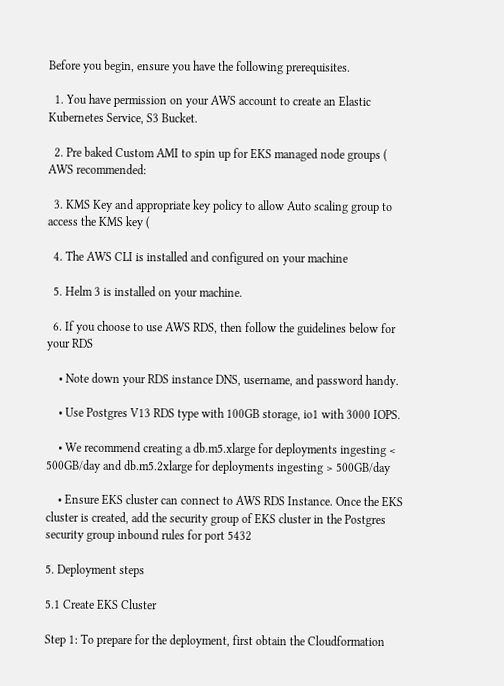Before you begin, ensure you have the following prerequisites.

  1. You have permission on your AWS account to create an Elastic Kubernetes Service, S3 Bucket.

  2. Pre baked Custom AMI to spin up for EKS managed node groups ( AWS recommended:

  3. KMS Key and appropriate key policy to allow Auto scaling group to access the KMS key (

  4. The AWS CLI is installed and configured on your machine

  5. Helm 3 is installed on your machine.

  6. If you choose to use AWS RDS, then follow the guidelines below for your RDS

    • Note down your RDS instance DNS, username, and password handy.

    • Use Postgres V13 RDS type with 100GB storage, io1 with 3000 IOPS.

    • We recommend creating a db.m5.xlarge for deployments ingesting < 500GB/day and db.m5.2xlarge for deployments ingesting > 500GB/day

    • Ensure EKS cluster can connect to AWS RDS Instance. Once the EKS cluster is created, add the security group of EKS cluster in the Postgres security group inbound rules for port 5432

5. Deployment steps

5.1 Create EKS Cluster

Step 1: To prepare for the deployment, first obtain the Cloudformation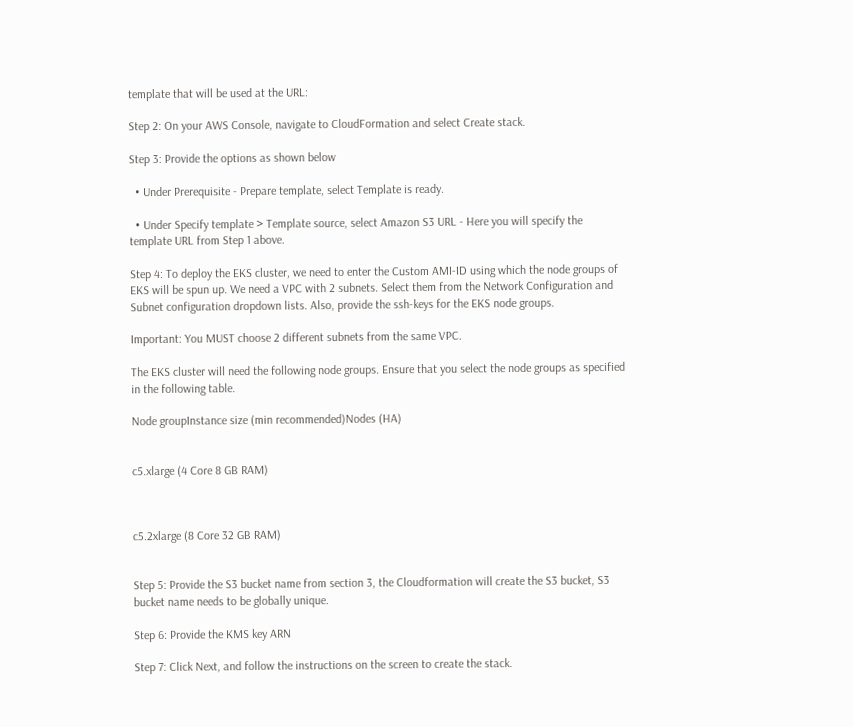template that will be used at the URL:

Step 2: On your AWS Console, navigate to CloudFormation and select Create stack.

Step 3: Provide the options as shown below

  • Under Prerequisite - Prepare template, select Template is ready.

  • Under Specify template > Template source, select Amazon S3 URL - Here you will specify the template URL from Step 1 above.

Step 4: To deploy the EKS cluster, we need to enter the Custom AMI-ID using which the node groups of EKS will be spun up. We need a VPC with 2 subnets. Select them from the Network Configuration and Subnet configuration dropdown lists. Also, provide the ssh-keys for the EKS node groups.

Important: You MUST choose 2 different subnets from the same VPC.

The EKS cluster will need the following node groups. Ensure that you select the node groups as specified in the following table.

Node groupInstance size (min recommended)Nodes (HA)


c5.xlarge (4 Core 8 GB RAM)



c5.2xlarge (8 Core 32 GB RAM)


Step 5: Provide the S3 bucket name from section 3, the Cloudformation will create the S3 bucket, S3 bucket name needs to be globally unique.

Step 6: Provide the KMS key ARN

Step 7: Click Next, and follow the instructions on the screen to create the stack.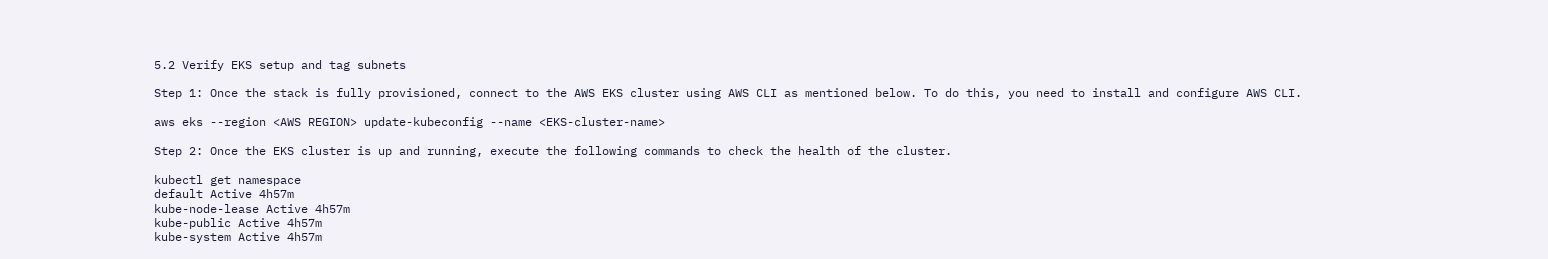5.2 Verify EKS setup and tag subnets

Step 1: Once the stack is fully provisioned, connect to the AWS EKS cluster using AWS CLI as mentioned below. To do this, you need to install and configure AWS CLI.

aws eks --region <AWS REGION> update-kubeconfig --name <EKS-cluster-name>

Step 2: Once the EKS cluster is up and running, execute the following commands to check the health of the cluster.

kubectl get namespace
default Active 4h57m
kube-node-lease Active 4h57m
kube-public Active 4h57m
kube-system Active 4h57m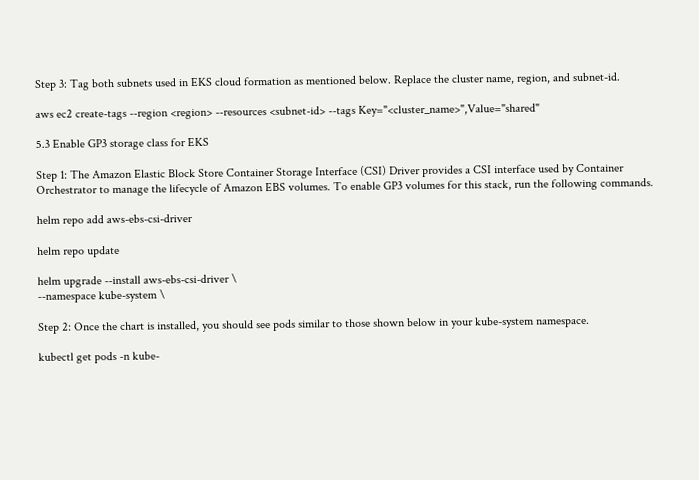Step 3: Tag both subnets used in EKS cloud formation as mentioned below. Replace the cluster name, region, and subnet-id.

aws ec2 create-tags --region <region> --resources <subnet-id> --tags Key="<cluster_name>",Value="shared"

5.3 Enable GP3 storage class for EKS

Step 1: The Amazon Elastic Block Store Container Storage Interface (CSI) Driver provides a CSI interface used by Container Orchestrator to manage the lifecycle of Amazon EBS volumes. To enable GP3 volumes for this stack, run the following commands.

helm repo add aws-ebs-csi-driver

helm repo update

helm upgrade --install aws-ebs-csi-driver \
--namespace kube-system \

Step 2: Once the chart is installed, you should see pods similar to those shown below in your kube-system namespace.

kubectl get pods -n kube-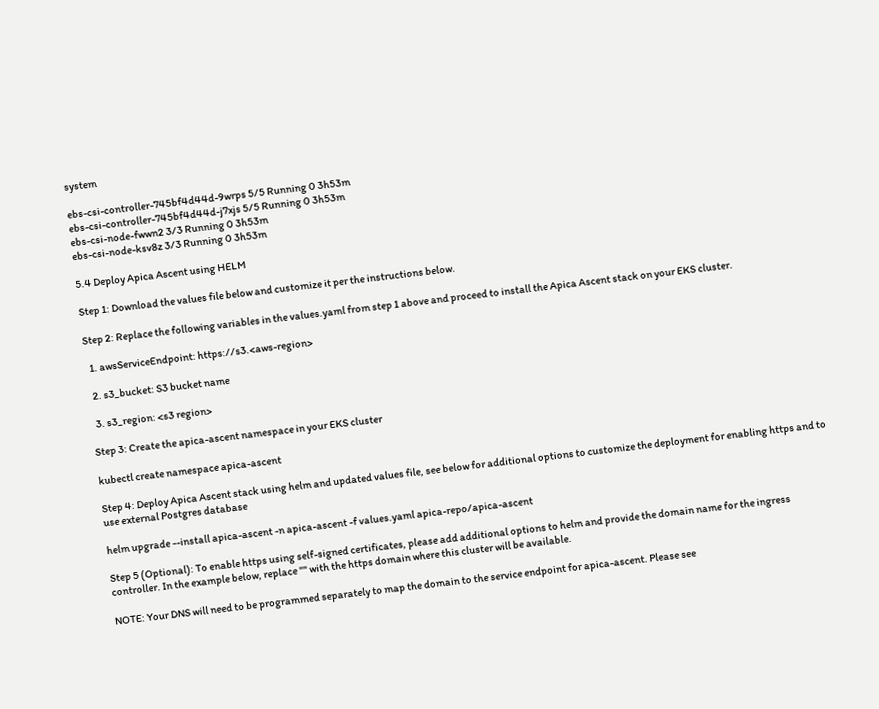system

ebs-csi-controller-745bf4d44d-9wrps 5/5 Running 0 3h53m
ebs-csi-controller-745bf4d44d-j7xjs 5/5 Running 0 3h53m
ebs-csi-node-fwwn2 3/3 Running 0 3h53m
ebs-csi-node-ksv8z 3/3 Running 0 3h53m

5.4 Deploy Apica Ascent using HELM

Step 1: Download the values file below and customize it per the instructions below.

Step 2: Replace the following variables in the values.yaml from step 1 above and proceed to install the Apica Ascent stack on your EKS cluster.

  1. awsServiceEndpoint: https://s3.<aws-region>

  2. s3_bucket: S3 bucket name

  3. s3_region: <s3 region>

Step 3: Create the apica-ascent namespace in your EKS cluster

kubectl create namespace apica-ascent

Step 4: Deploy Apica Ascent stack using helm and updated values file, see below for additional options to customize the deployment for enabling https and to use external Postgres database

helm upgrade --install apica-ascent -n apica-ascent -f values.yaml apica-repo/apica-ascent

Step 5 (Optional): To enable https using self-signed certificates, please add additional options to helm and provide the domain name for the ingress controller. In the example below, replace "" with the https domain where this cluster will be available.

NOTE: Your DNS will need to be programmed separately to map the domain to the service endpoint for apica-ascent. Please see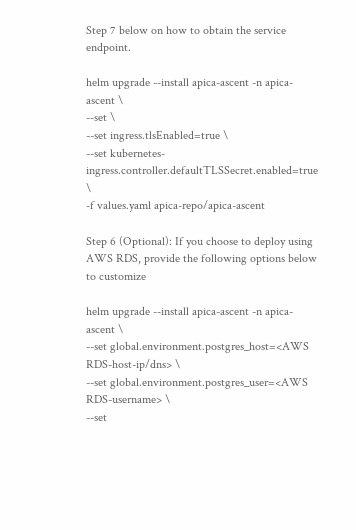Step 7 below on how to obtain the service endpoint.

helm upgrade --install apica-ascent -n apica-ascent \
--set \
--set ingress.tlsEnabled=true \
--set kubernetes-ingress.controller.defaultTLSSecret.enabled=true \
-f values.yaml apica-repo/apica-ascent

Step 6 (Optional): If you choose to deploy using AWS RDS, provide the following options below to customize

helm upgrade --install apica-ascent -n apica-ascent \
--set global.environment.postgres_host=<AWS RDS-host-ip/dns> \
--set global.environment.postgres_user=<AWS RDS-username> \
--set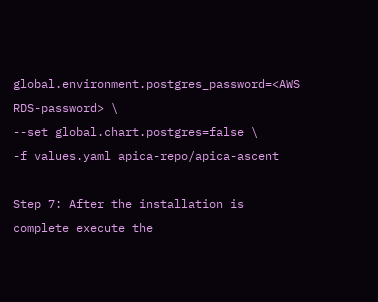global.environment.postgres_password=<AWS RDS-password> \
--set global.chart.postgres=false \
-f values.yaml apica-repo/apica-ascent

Step 7: After the installation is complete execute the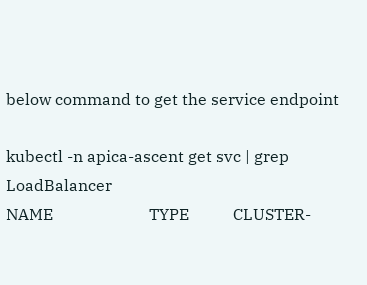below command to get the service endpoint

kubectl -n apica-ascent get svc | grep LoadBalancer
NAME                        TYPE           CLUSTER-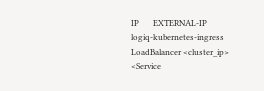IP       EXTERNAL-IP
logiq-kubernetes-ingress     LoadBalancer <cluster_ip>    <Service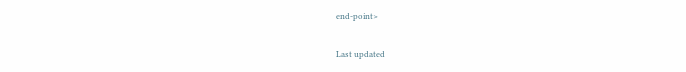end-point>

Last updated